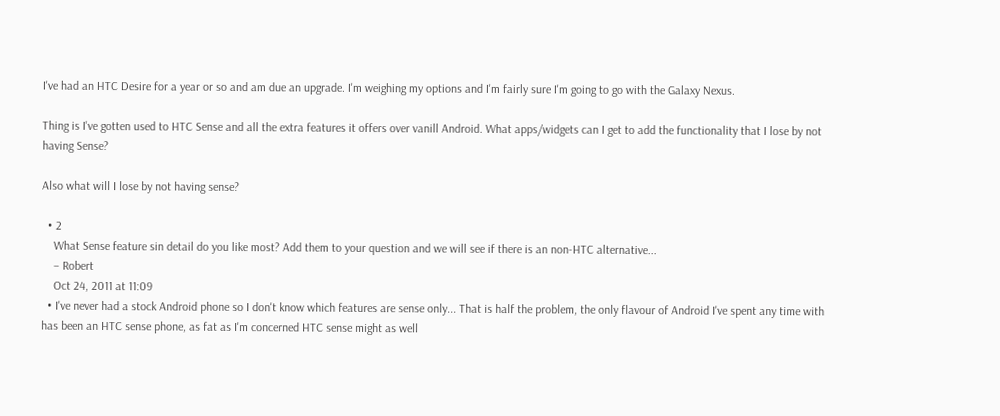I've had an HTC Desire for a year or so and am due an upgrade. I'm weighing my options and I'm fairly sure I'm going to go with the Galaxy Nexus.

Thing is I've gotten used to HTC Sense and all the extra features it offers over vanill Android. What apps/widgets can I get to add the functionality that I lose by not having Sense?

Also what will I lose by not having sense?

  • 2
    What Sense feature sin detail do you like most? Add them to your question and we will see if there is an non-HTC alternative...
    – Robert
    Oct 24, 2011 at 11:09
  • I've never had a stock Android phone so I don't know which features are sense only... That is half the problem, the only flavour of Android I've spent any time with has been an HTC sense phone, as fat as I'm concerned HTC sense might as well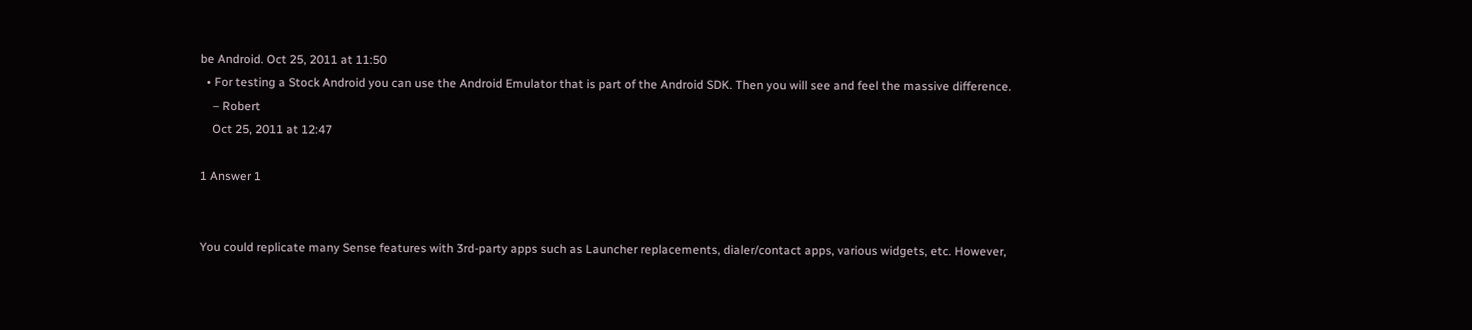be Android. Oct 25, 2011 at 11:50
  • For testing a Stock Android you can use the Android Emulator that is part of the Android SDK. Then you will see and feel the massive difference.
    – Robert
    Oct 25, 2011 at 12:47

1 Answer 1


You could replicate many Sense features with 3rd-party apps such as Launcher replacements, dialer/contact apps, various widgets, etc. However,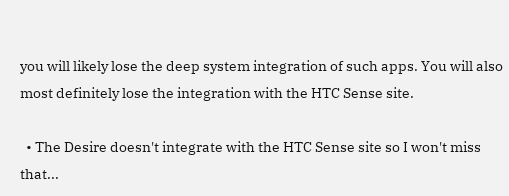you will likely lose the deep system integration of such apps. You will also most definitely lose the integration with the HTC Sense site.

  • The Desire doesn't integrate with the HTC Sense site so I won't miss that...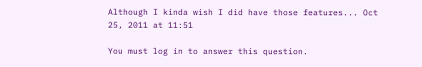Although I kinda wish I did have those features... Oct 25, 2011 at 11:51

You must log in to answer this question.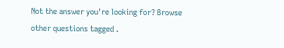Not the answer you're looking for? Browse other questions tagged .